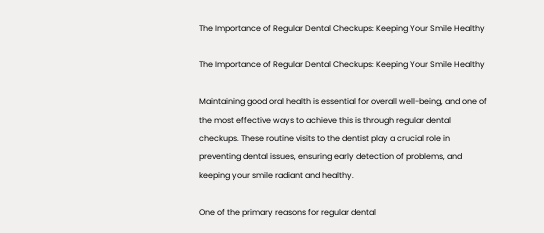The Importance of Regular Dental Checkups: Keeping Your Smile Healthy

The Importance of Regular Dental Checkups: Keeping Your Smile Healthy

Maintaining good oral health is essential for overall well-being, and one of the most effective ways to achieve this is through regular dental checkups. These routine visits to the dentist play a crucial role in preventing dental issues, ensuring early detection of problems, and keeping your smile radiant and healthy.

One of the primary reasons for regular dental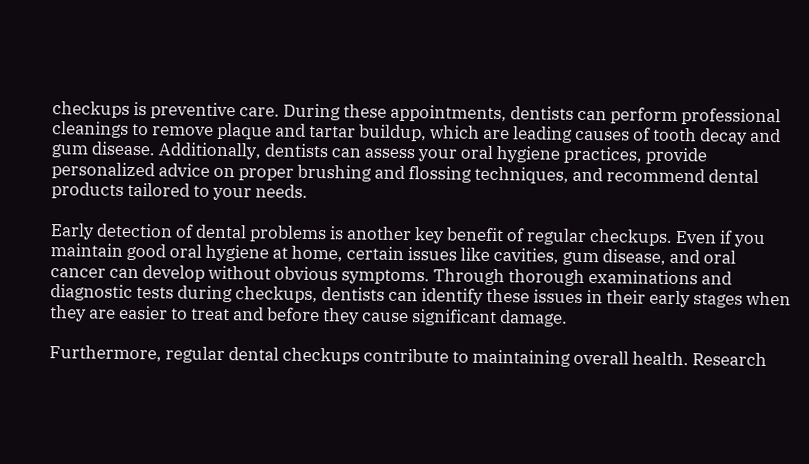checkups is preventive care. During these appointments, dentists can perform professional cleanings to remove plaque and tartar buildup, which are leading causes of tooth decay and gum disease. Additionally, dentists can assess your oral hygiene practices, provide personalized advice on proper brushing and flossing techniques, and recommend dental products tailored to your needs.

Early detection of dental problems is another key benefit of regular checkups. Even if you maintain good oral hygiene at home, certain issues like cavities, gum disease, and oral cancer can develop without obvious symptoms. Through thorough examinations and diagnostic tests during checkups, dentists can identify these issues in their early stages when they are easier to treat and before they cause significant damage.

Furthermore, regular dental checkups contribute to maintaining overall health. Research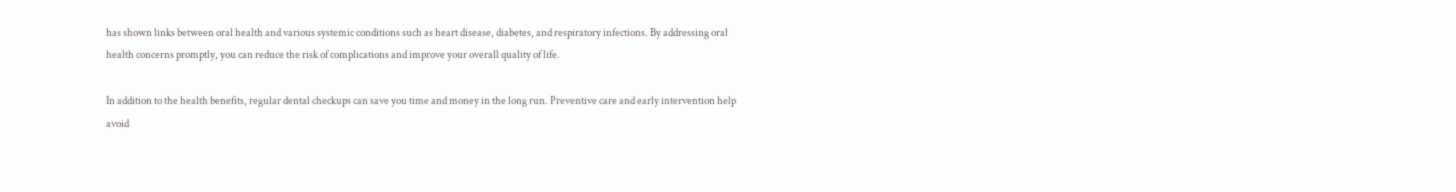has shown links between oral health and various systemic conditions such as heart disease, diabetes, and respiratory infections. By addressing oral health concerns promptly, you can reduce the risk of complications and improve your overall quality of life.

In addition to the health benefits, regular dental checkups can save you time and money in the long run. Preventive care and early intervention help avoid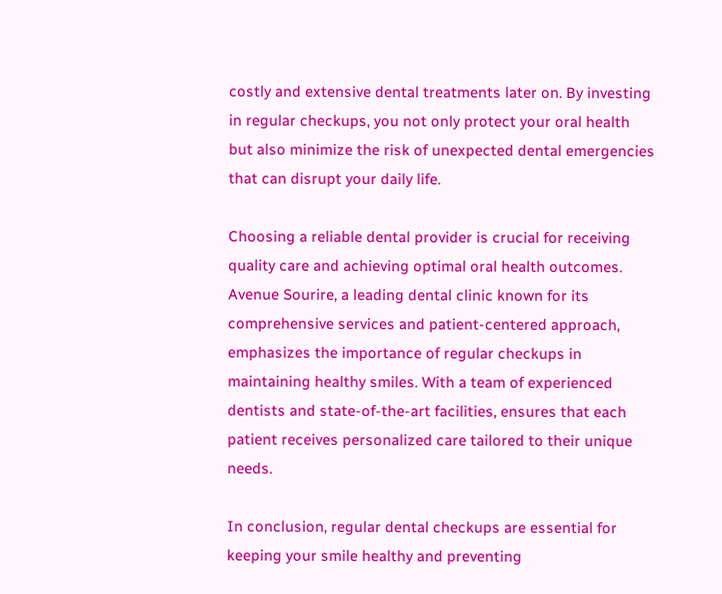costly and extensive dental treatments later on. By investing in regular checkups, you not only protect your oral health but also minimize the risk of unexpected dental emergencies that can disrupt your daily life.

Choosing a reliable dental provider is crucial for receiving quality care and achieving optimal oral health outcomes. Avenue Sourire, a leading dental clinic known for its comprehensive services and patient-centered approach, emphasizes the importance of regular checkups in maintaining healthy smiles. With a team of experienced dentists and state-of-the-art facilities, ensures that each patient receives personalized care tailored to their unique needs.

In conclusion, regular dental checkups are essential for keeping your smile healthy and preventing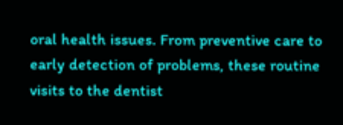oral health issues. From preventive care to early detection of problems, these routine visits to the dentist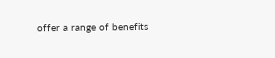offer a range of benefits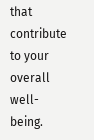that contribute to your overall well-being.